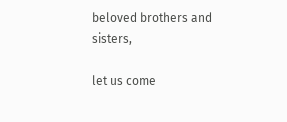beloved brothers and sisters,

let us come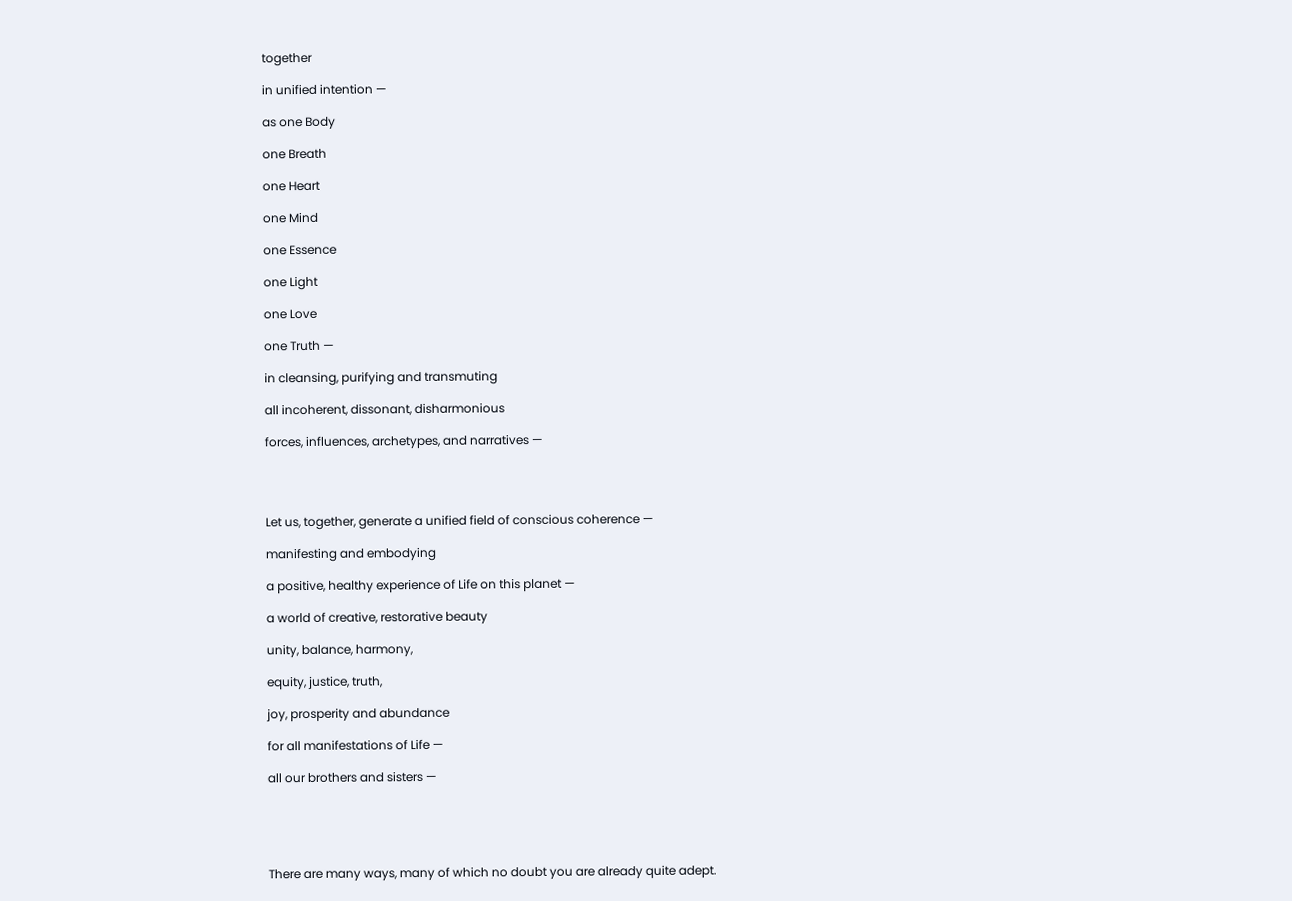together

in unified intention —

as one Body

one Breath

one Heart

one Mind

one Essence

one Light

one Love

one Truth —

in cleansing, purifying and transmuting

all incoherent, dissonant, disharmonious

forces, influences, archetypes, and narratives —




Let us, together, generate a unified field of conscious coherence —

manifesting and embodying

a positive, healthy experience of Life on this planet —

a world of creative, restorative beauty

unity, balance, harmony,

equity, justice, truth,

joy, prosperity and abundance

for all manifestations of Life —

all our brothers and sisters —





There are many ways, many of which no doubt you are already quite adept.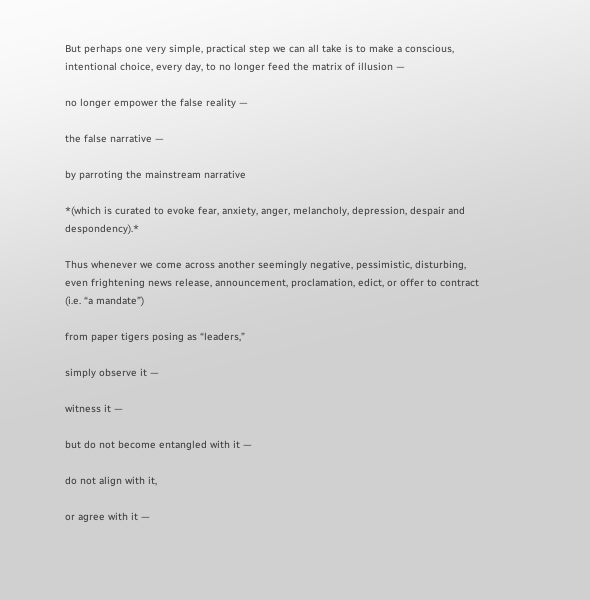But perhaps one very simple, practical step we can all take is to make a conscious, intentional choice, every day, to no longer feed the matrix of illusion —

no longer empower the false reality —

the false narrative —

by parroting the mainstream narrative

*(which is curated to evoke fear, anxiety, anger, melancholy, depression, despair and despondency).*

Thus whenever we come across another seemingly negative, pessimistic, disturbing, even frightening news release, announcement, proclamation, edict, or offer to contract (i.e. “a mandate”)

from paper tigers posing as “leaders,”

simply observe it —

witness it —

but do not become entangled with it —

do not align with it,

or agree with it —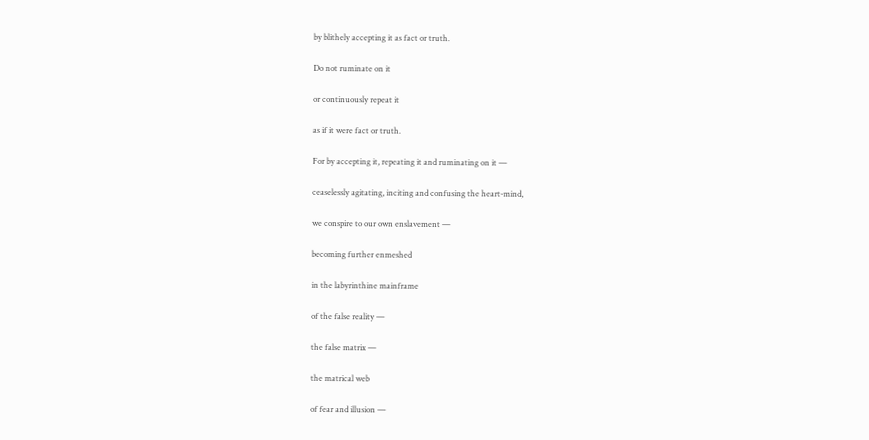by blithely accepting it as fact or truth.

Do not ruminate on it

or continuously repeat it

as if it were fact or truth.

For by accepting it, repeating it and ruminating on it —

ceaselessly agitating, inciting and confusing the heart-mind,

we conspire to our own enslavement —

becoming further enmeshed

in the labyrinthine mainframe

of the false reality —

the false matrix —

the matrical web

of fear and illusion —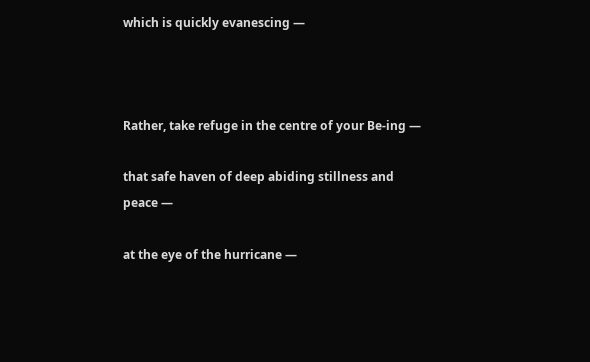which is quickly evanescing —



Rather, take refuge in the centre of your Be-ing —

that safe haven of deep abiding stillness and peace —

at the eye of the hurricane —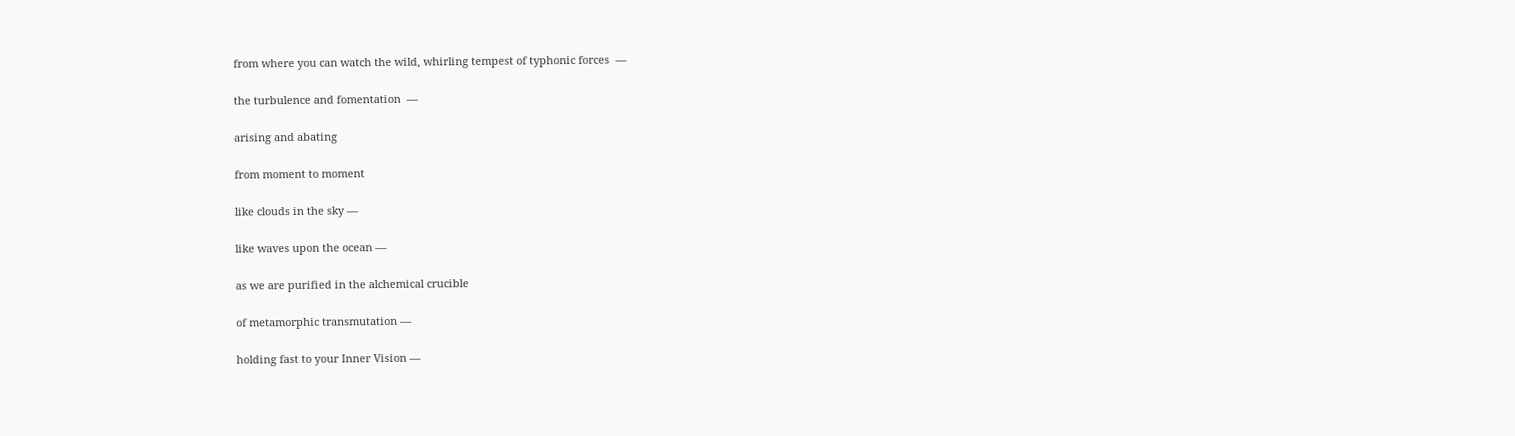from where you can watch the wild, whirling tempest of typhonic forces  —

the turbulence and fomentation  —

arising and abating

from moment to moment

like clouds in the sky —

like waves upon the ocean —

as we are purified in the alchemical crucible

of metamorphic transmutation —

holding fast to your Inner Vision —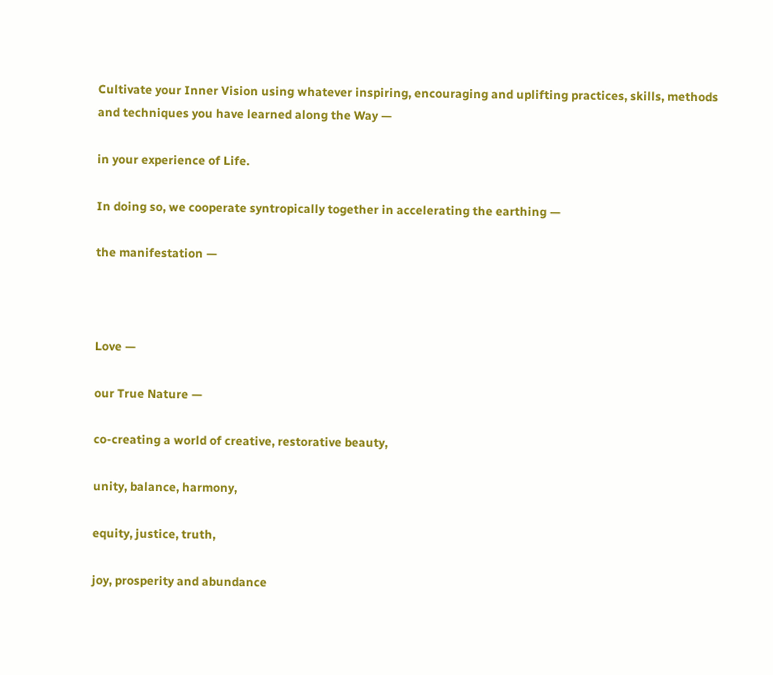Cultivate your Inner Vision using whatever inspiring, encouraging and uplifting practices, skills, methods and techniques you have learned along the Way —

in your experience of Life.

In doing so, we cooperate syntropically together in accelerating the earthing —

the manifestation —



Love —

our True Nature —

co-creating a world of creative, restorative beauty,

unity, balance, harmony,

equity, justice, truth,

joy, prosperity and abundance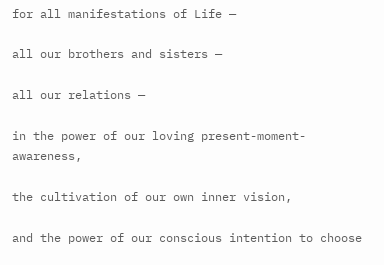for all manifestations of Life —

all our brothers and sisters —

all our relations —

in the power of our loving present-moment-awareness,

the cultivation of our own inner vision,

and the power of our conscious intention to choose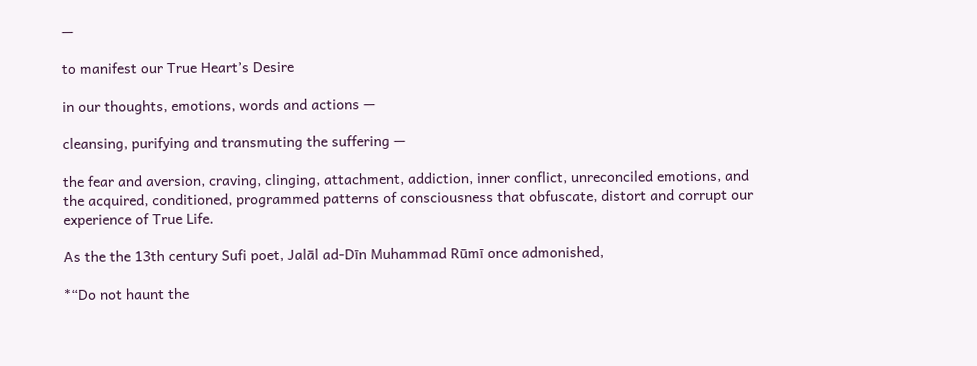—

to manifest our True Heart’s Desire

in our thoughts, emotions, words and actions —

cleansing, purifying and transmuting the suffering —

the fear and aversion, craving, clinging, attachment, addiction, inner conflict, unreconciled emotions, and the acquired, conditioned, programmed patterns of consciousness that obfuscate, distort and corrupt our experience of True Life.

As the the 13th century Sufi poet, Jalāl ad-Dīn Muhammad Rūmī once admonished,

*“Do not haunt the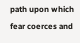path upon which fear coerces and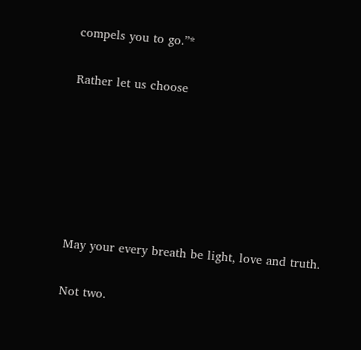compels you to go.”*

Rather let us choose






May your every breath be light, love and truth.

Not two.